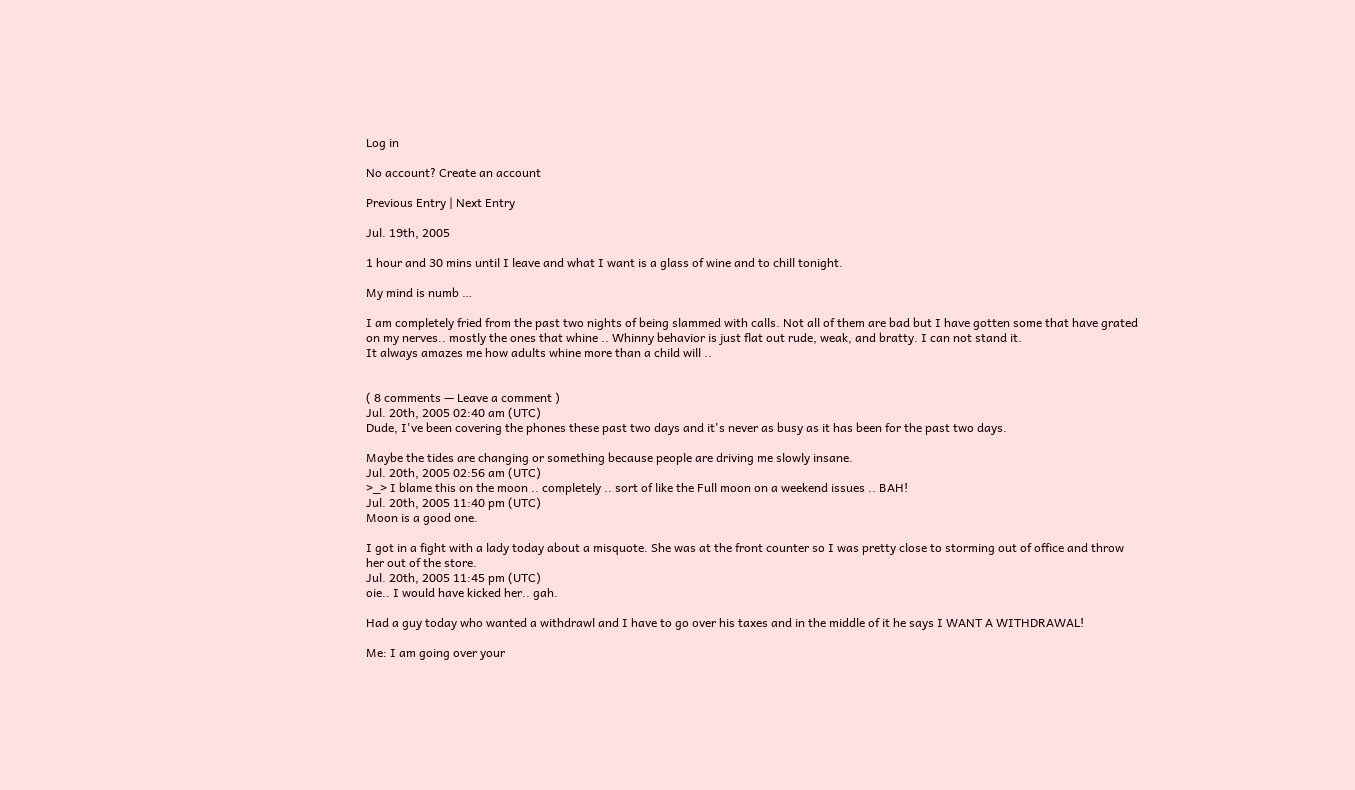Log in

No account? Create an account

Previous Entry | Next Entry

Jul. 19th, 2005

1 hour and 30 mins until I leave and what I want is a glass of wine and to chill tonight.

My mind is numb …

I am completely fried from the past two nights of being slammed with calls. Not all of them are bad but I have gotten some that have grated on my nerves.. mostly the ones that whine .. Whinny behavior is just flat out rude, weak, and bratty. I can not stand it.
It always amazes me how adults whine more than a child will ..


( 8 comments — Leave a comment )
Jul. 20th, 2005 02:40 am (UTC)
Dude, I've been covering the phones these past two days and it's never as busy as it has been for the past two days.

Maybe the tides are changing or something because people are driving me slowly insane.
Jul. 20th, 2005 02:56 am (UTC)
>_> I blame this on the moon .. completely .. sort of like the Full moon on a weekend issues .. BAH!
Jul. 20th, 2005 11:40 pm (UTC)
Moon is a good one.

I got in a fight with a lady today about a misquote. She was at the front counter so I was pretty close to storming out of office and throw her out of the store.
Jul. 20th, 2005 11:45 pm (UTC)
oie.. I would have kicked her.. gah.

Had a guy today who wanted a withdrawl and I have to go over his taxes and in the middle of it he says I WANT A WITHDRAWAL!

Me: I am going over your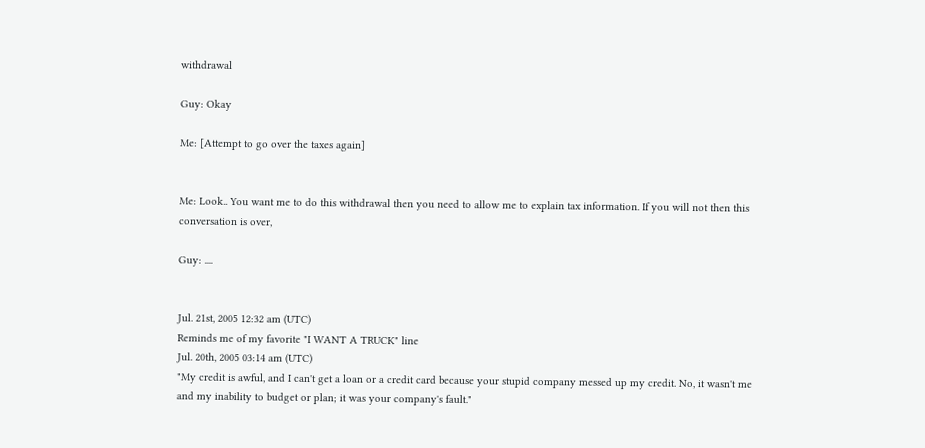withdrawal

Guy: Okay

Me: [Attempt to go over the taxes again]


Me: Look.. You want me to do this withdrawal then you need to allow me to explain tax information. If you will not then this conversation is over,

Guy: ....


Jul. 21st, 2005 12:32 am (UTC)
Reminds me of my favorite "I WANT A TRUCK" line
Jul. 20th, 2005 03:14 am (UTC)
"My credit is awful, and I can't get a loan or a credit card because your stupid company messed up my credit. No, it wasn't me and my inability to budget or plan; it was your company's fault."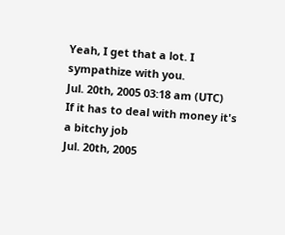Yeah, I get that a lot. I sympathize with you.
Jul. 20th, 2005 03:18 am (UTC)
If it has to deal with money it's a bitchy job
Jul. 20th, 2005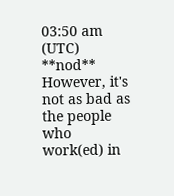03:50 am (UTC)
**nod** However, it's not as bad as the people who work(ed) in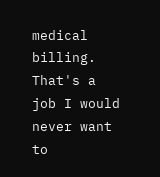medical billing. That's a job I would never want to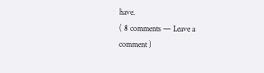have.
( 8 comments — Leave a comment )